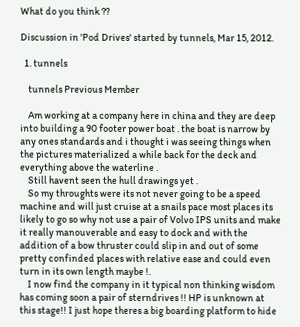What do you think ??

Discussion in 'Pod Drives' started by tunnels, Mar 15, 2012.

  1. tunnels

    tunnels Previous Member

    Am working at a company here in china and they are deep into building a 90 footer power boat . the boat is narrow by any ones standards and i thought i was seeing things when the pictures materialized a while back for the deck and everything above the waterline .
    Still havent seen the hull drawings yet .
    So my throughts were its not never going to be a speed machine and will just cruise at a snails pace most places its likely to go so why not use a pair of Volvo IPS units and make it really manouverable and easy to dock and with the addition of a bow thruster could slip in and out of some pretty confinded places with relative ease and could even turn in its own length maybe !.
    I now find the company in it typical non thinking wisdom has coming soon a pair of sterndrives !! HP is unknown at this stage!! I just hope theres a big boarding platform to hide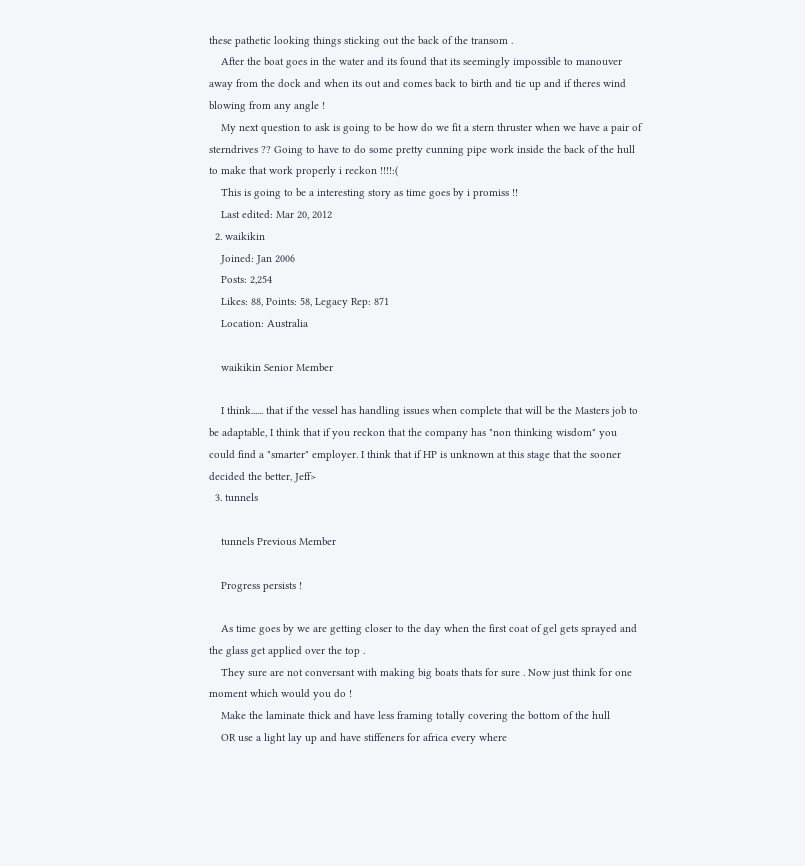these pathetic looking things sticking out the back of the transom .
    After the boat goes in the water and its found that its seemingly impossible to manouver away from the dock and when its out and comes back to birth and tie up and if theres wind blowing from any angle !
    My next question to ask is going to be how do we fit a stern thruster when we have a pair of sterndrives ?? Going to have to do some pretty cunning pipe work inside the back of the hull to make that work properly i reckon !!!!:(
    This is going to be a interesting story as time goes by i promiss !!
    Last edited: Mar 20, 2012
  2. waikikin
    Joined: Jan 2006
    Posts: 2,254
    Likes: 88, Points: 58, Legacy Rep: 871
    Location: Australia

    waikikin Senior Member

    I think...... that if the vessel has handling issues when complete that will be the Masters job to be adaptable, I think that if you reckon that the company has "non thinking wisdom" you could find a "smarter" employer. I think that if HP is unknown at this stage that the sooner decided the better, Jeff>
  3. tunnels

    tunnels Previous Member

    Progress persists !

    As time goes by we are getting closer to the day when the first coat of gel gets sprayed and the glass get applied over the top .
    They sure are not conversant with making big boats thats for sure . Now just think for one moment which would you do !
    Make the laminate thick and have less framing totally covering the bottom of the hull
    OR use a light lay up and have stiffeners for africa every where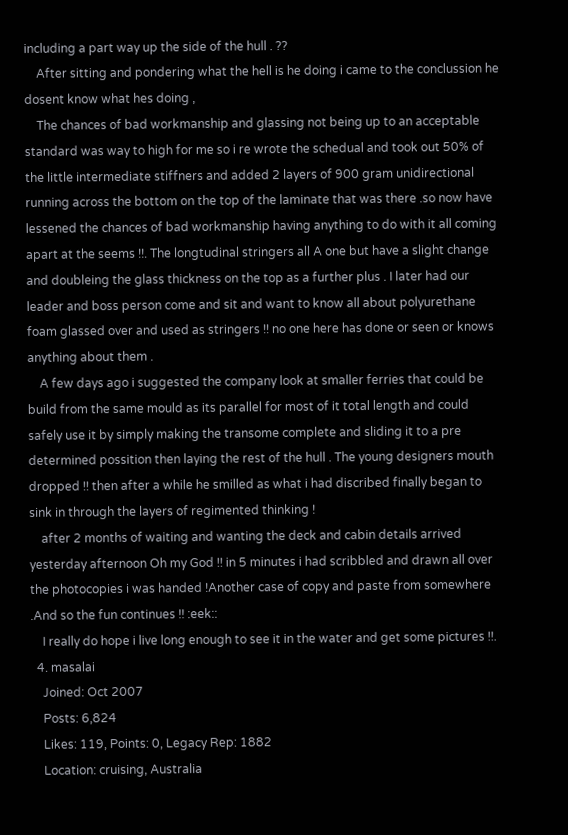including a part way up the side of the hull . ??
    After sitting and pondering what the hell is he doing i came to the conclussion he dosent know what hes doing ,
    The chances of bad workmanship and glassing not being up to an acceptable standard was way to high for me so i re wrote the schedual and took out 50% of the little intermediate stiffners and added 2 layers of 900 gram unidirectional running across the bottom on the top of the laminate that was there .so now have lessened the chances of bad workmanship having anything to do with it all coming apart at the seems !!. The longtudinal stringers all A one but have a slight change and doubleing the glass thickness on the top as a further plus . I later had our leader and boss person come and sit and want to know all about polyurethane foam glassed over and used as stringers !! no one here has done or seen or knows anything about them .
    A few days ago i suggested the company look at smaller ferries that could be build from the same mould as its parallel for most of it total length and could safely use it by simply making the transome complete and sliding it to a pre determined possition then laying the rest of the hull . The young designers mouth dropped !! then after a while he smilled as what i had discribed finally began to sink in through the layers of regimented thinking !
    after 2 months of waiting and wanting the deck and cabin details arrived yesterday afternoon Oh my God !! in 5 minutes i had scribbled and drawn all over the photocopies i was handed !Another case of copy and paste from somewhere .And so the fun continues !! :eek::
    I really do hope i live long enough to see it in the water and get some pictures !!.
  4. masalai
    Joined: Oct 2007
    Posts: 6,824
    Likes: 119, Points: 0, Legacy Rep: 1882
    Location: cruising, Australia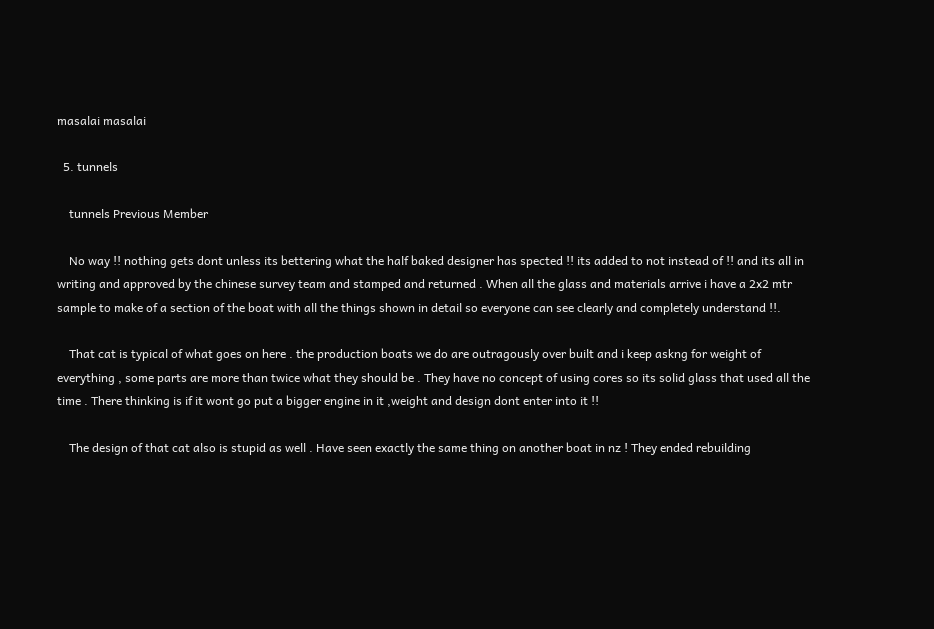masalai masalai

  5. tunnels

    tunnels Previous Member

    No way !! nothing gets dont unless its bettering what the half baked designer has spected !! its added to not instead of !! and its all in writing and approved by the chinese survey team and stamped and returned . When all the glass and materials arrive i have a 2x2 mtr sample to make of a section of the boat with all the things shown in detail so everyone can see clearly and completely understand !!.

    That cat is typical of what goes on here . the production boats we do are outragously over built and i keep askng for weight of everything , some parts are more than twice what they should be . They have no concept of using cores so its solid glass that used all the time . There thinking is if it wont go put a bigger engine in it ,weight and design dont enter into it !!

    The design of that cat also is stupid as well . Have seen exactly the same thing on another boat in nz ! They ended rebuilding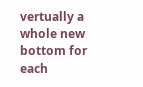vertually a whole new bottom for each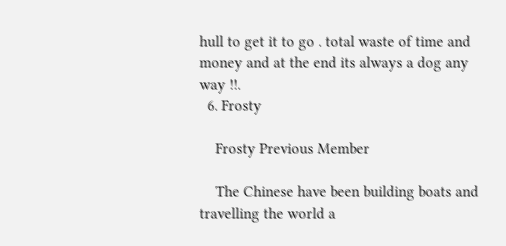hull to get it to go . total waste of time and money and at the end its always a dog any way !!.
  6. Frosty

    Frosty Previous Member

    The Chinese have been building boats and travelling the world a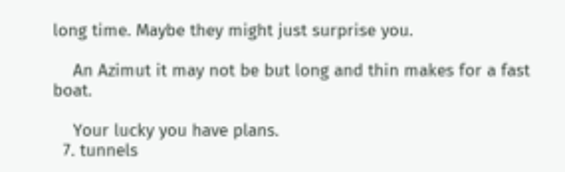long time. Maybe they might just surprise you.

    An Azimut it may not be but long and thin makes for a fast boat.

    Your lucky you have plans.
  7. tunnels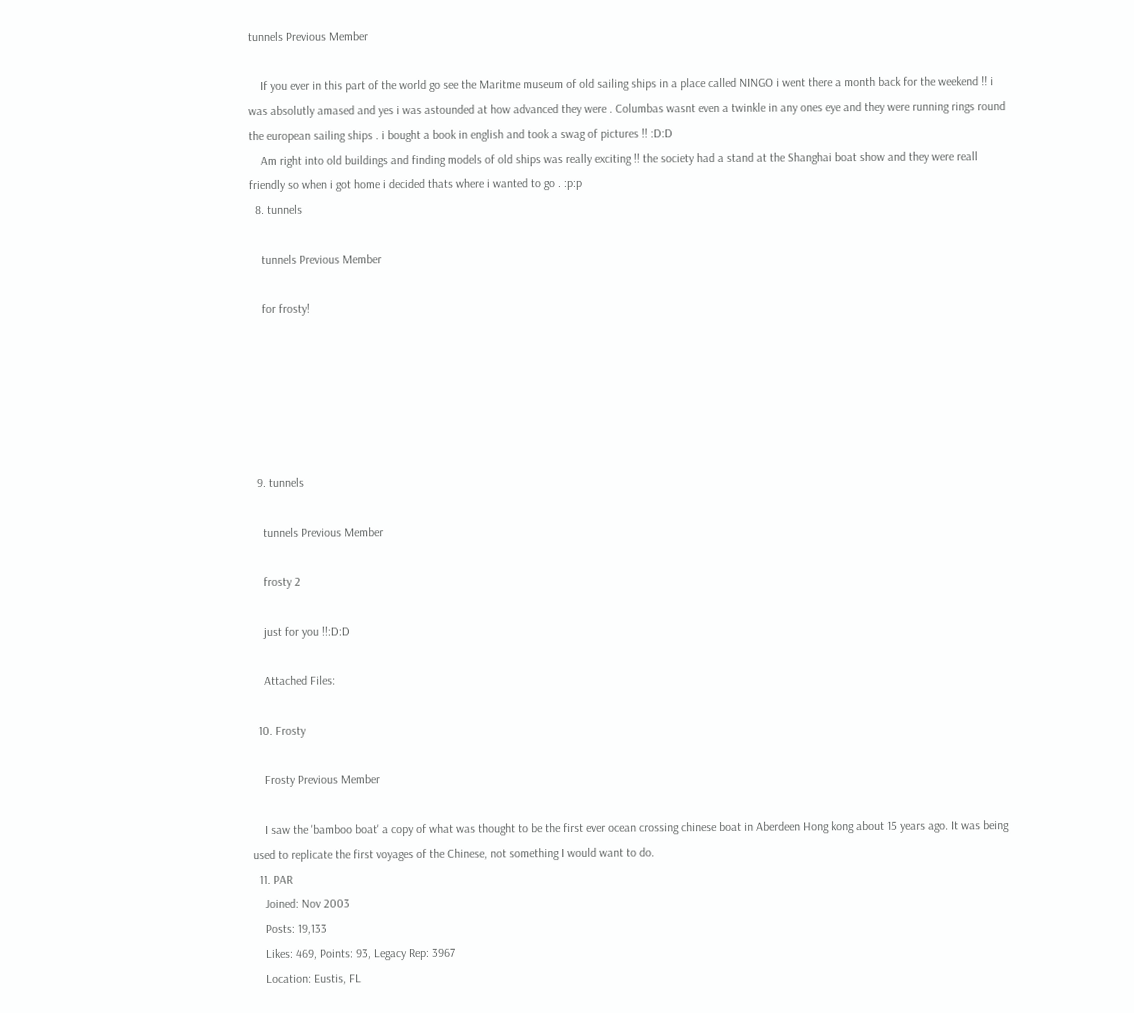tunnels Previous Member

    If you ever in this part of the world go see the Maritme museum of old sailing ships in a place called NINGO i went there a month back for the weekend !! i was absolutly amased and yes i was astounded at how advanced they were . Columbas wasnt even a twinkle in any ones eye and they were running rings round the european sailing ships . i bought a book in english and took a swag of pictures !! :D:D
    Am right into old buildings and finding models of old ships was really exciting !! the society had a stand at the Shanghai boat show and they were reall friendly so when i got home i decided thats where i wanted to go . :p:p
  8. tunnels

    tunnels Previous Member

    for frosty!






  9. tunnels

    tunnels Previous Member

    frosty 2

    just for you !!:D:D

    Attached Files:

  10. Frosty

    Frosty Previous Member

    I saw the 'bamboo boat' a copy of what was thought to be the first ever ocean crossing chinese boat in Aberdeen Hong kong about 15 years ago. It was being used to replicate the first voyages of the Chinese, not something I would want to do.
  11. PAR
    Joined: Nov 2003
    Posts: 19,133
    Likes: 469, Points: 93, Legacy Rep: 3967
    Location: Eustis, FL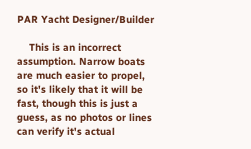PAR Yacht Designer/Builder

    This is an incorrect assumption. Narrow boats are much easier to propel, so it's likely that it will be fast, though this is just a guess, as no photos or lines can verify it's actual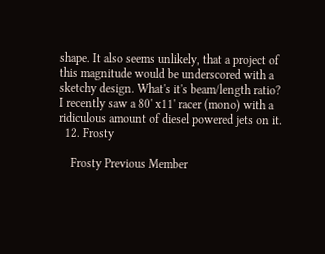shape. It also seems unlikely, that a project of this magnitude would be underscored with a sketchy design. What's it's beam/length ratio? I recently saw a 80' x11' racer (mono) with a ridiculous amount of diesel powered jets on it.
  12. Frosty

    Frosty Previous Member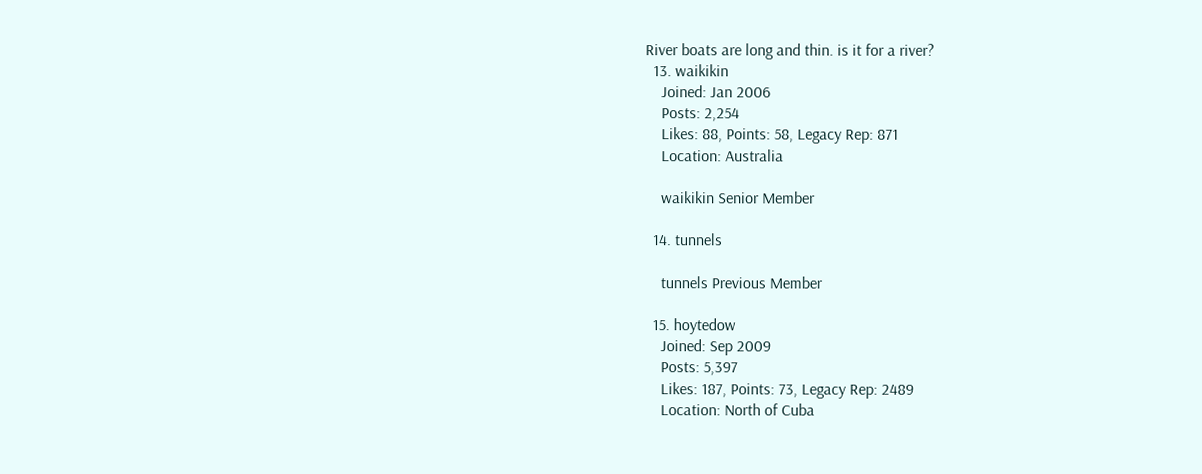River boats are long and thin. is it for a river?
  13. waikikin
    Joined: Jan 2006
    Posts: 2,254
    Likes: 88, Points: 58, Legacy Rep: 871
    Location: Australia

    waikikin Senior Member

  14. tunnels

    tunnels Previous Member

  15. hoytedow
    Joined: Sep 2009
    Posts: 5,397
    Likes: 187, Points: 73, Legacy Rep: 2489
    Location: North of Cuba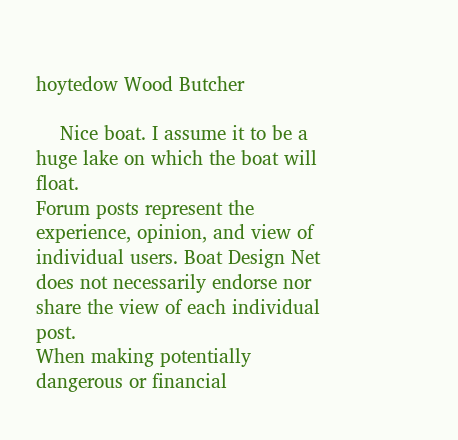hoytedow Wood Butcher

    Nice boat. I assume it to be a huge lake on which the boat will float.
Forum posts represent the experience, opinion, and view of individual users. Boat Design Net does not necessarily endorse nor share the view of each individual post.
When making potentially dangerous or financial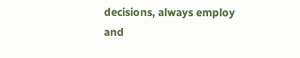decisions, always employ and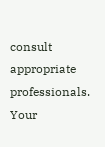consult appropriate professionals. Your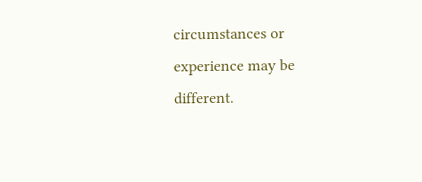circumstances or experience may be different.